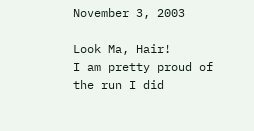November 3, 2003

Look Ma, Hair!
I am pretty proud of the run I did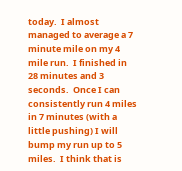today.  I almost managed to average a 7 minute mile on my 4 mile run.  I finished in 28 minutes and 3 seconds.  Once I can consistently run 4 miles in 7 minutes (with a little pushing) I will bump my run up to 5 miles.  I think that is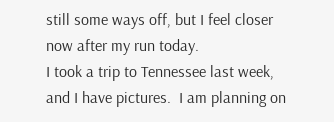still some ways off, but I feel closer now after my run today.
I took a trip to Tennessee last week, and I have pictures.  I am planning on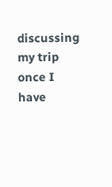discussing my trip once I have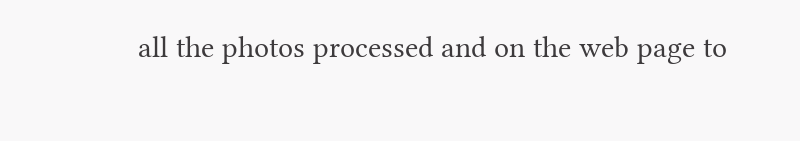all the photos processed and on the web page to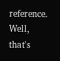reference.  Well, that's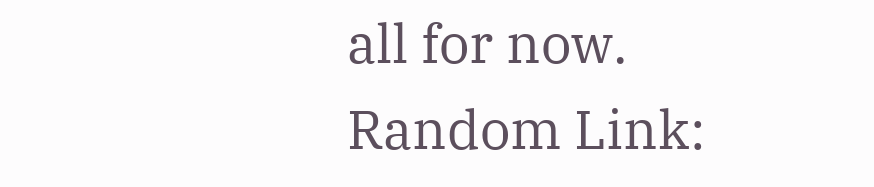all for now.
Random Link: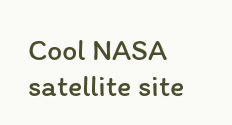Cool NASA satellite site